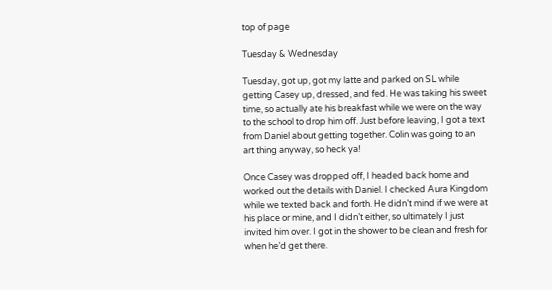top of page

Tuesday & Wednesday

Tuesday, got up, got my latte and parked on SL while getting Casey up, dressed, and fed. He was taking his sweet time, so actually ate his breakfast while we were on the way to the school to drop him off. Just before leaving, I got a text from Daniel about getting together. Colin was going to an art thing anyway, so heck ya!

Once Casey was dropped off, I headed back home and worked out the details with Daniel. I checked Aura Kingdom while we texted back and forth. He didn’t mind if we were at his place or mine, and I didn’t either, so ultimately I just invited him over. I got in the shower to be clean and fresh for when he’d get there.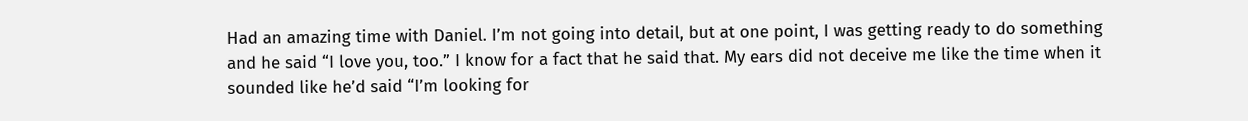Had an amazing time with Daniel. I’m not going into detail, but at one point, I was getting ready to do something and he said “I love you, too.” I know for a fact that he said that. My ears did not deceive me like the time when it sounded like he’d said “I’m looking for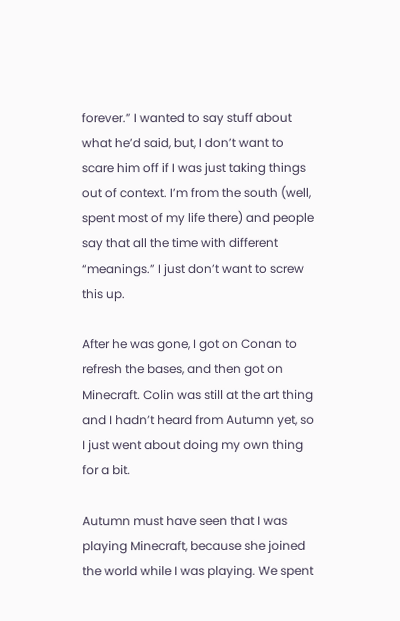forever.” I wanted to say stuff about what he’d said, but, I don’t want to scare him off if I was just taking things out of context. I’m from the south (well, spent most of my life there) and people say that all the time with different “meanings.” I just don’t want to screw this up.

After he was gone, I got on Conan to refresh the bases, and then got on Minecraft. Colin was still at the art thing and I hadn’t heard from Autumn yet, so I just went about doing my own thing for a bit.

Autumn must have seen that I was playing Minecraft, because she joined the world while I was playing. We spent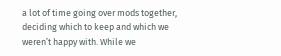a lot of time going over mods together, deciding which to keep and which we weren’t happy with. While we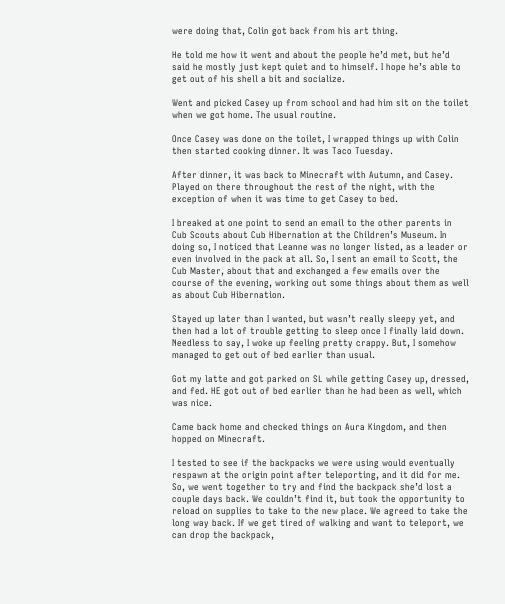were doing that, Colin got back from his art thing.

He told me how it went and about the people he’d met, but he’d said he mostly just kept quiet and to himself. I hope he’s able to get out of his shell a bit and socialize.

Went and picked Casey up from school and had him sit on the toilet when we got home. The usual routine.

Once Casey was done on the toilet, I wrapped things up with Colin then started cooking dinner. It was Taco Tuesday.

After dinner, it was back to Minecraft with Autumn, and Casey. Played on there throughout the rest of the night, with the exception of when it was time to get Casey to bed.

I breaked at one point to send an email to the other parents in Cub Scouts about Cub Hibernation at the Children’s Museum. In doing so, I noticed that Leanne was no longer listed, as a leader or even involved in the pack at all. So, I sent an email to Scott, the Cub Master, about that and exchanged a few emails over the course of the evening, working out some things about them as well as about Cub Hibernation.

Stayed up later than I wanted, but wasn’t really sleepy yet, and then had a lot of trouble getting to sleep once I finally laid down. Needless to say, I woke up feeling pretty crappy. But, I somehow managed to get out of bed earlier than usual.

Got my latte and got parked on SL while getting Casey up, dressed, and fed. HE got out of bed earlier than he had been as well, which was nice.

Came back home and checked things on Aura Kingdom, and then hopped on Minecraft.

I tested to see if the backpacks we were using would eventually respawn at the origin point after teleporting, and it did for me. So, we went together to try and find the backpack she’d lost a couple days back. We couldn’t find it, but took the opportunity to reload on supplies to take to the new place. We agreed to take the long way back. If we get tired of walking and want to teleport, we can drop the backpack,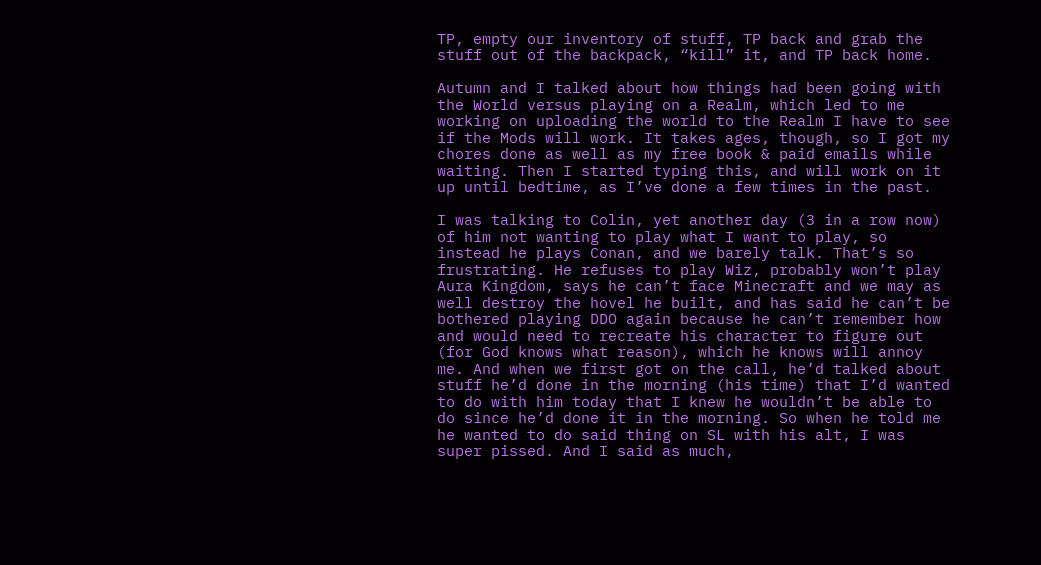TP, empty our inventory of stuff, TP back and grab the stuff out of the backpack, “kill” it, and TP back home.

Autumn and I talked about how things had been going with the World versus playing on a Realm, which led to me working on uploading the world to the Realm I have to see if the Mods will work. It takes ages, though, so I got my chores done as well as my free book & paid emails while waiting. Then I started typing this, and will work on it up until bedtime, as I’ve done a few times in the past.

I was talking to Colin, yet another day (3 in a row now) of him not wanting to play what I want to play, so instead he plays Conan, and we barely talk. That’s so frustrating. He refuses to play Wiz, probably won’t play Aura Kingdom, says he can’t face Minecraft and we may as well destroy the hovel he built, and has said he can’t be bothered playing DDO again because he can’t remember how and would need to recreate his character to figure out (for God knows what reason), which he knows will annoy me. And when we first got on the call, he’d talked about stuff he’d done in the morning (his time) that I’d wanted to do with him today that I knew he wouldn’t be able to do since he’d done it in the morning. So when he told me he wanted to do said thing on SL with his alt, I was super pissed. And I said as much,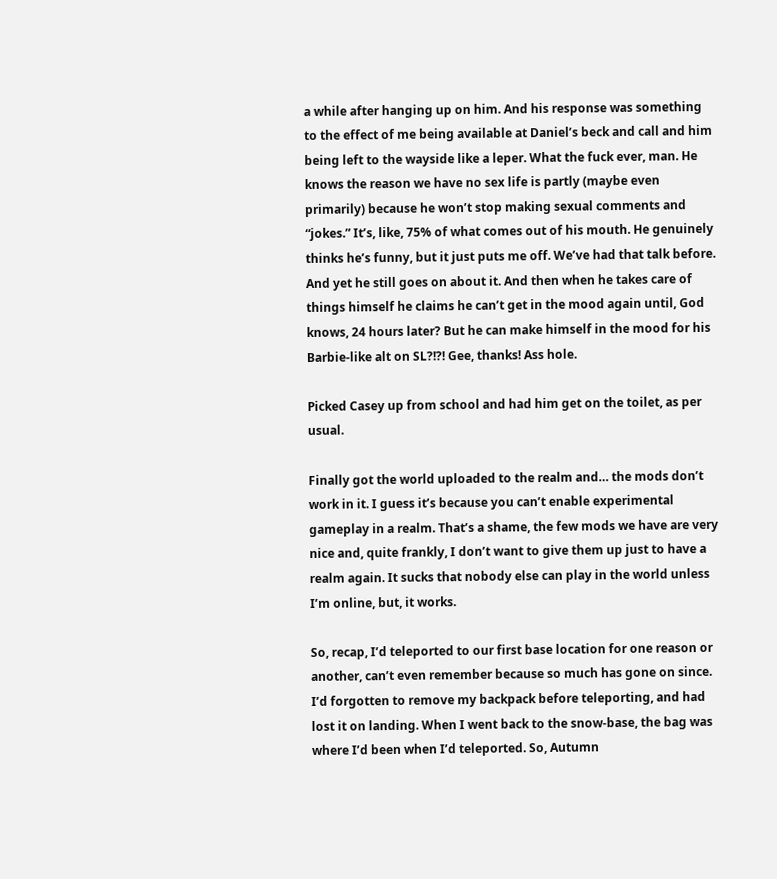a while after hanging up on him. And his response was something to the effect of me being available at Daniel’s beck and call and him being left to the wayside like a leper. What the fuck ever, man. He knows the reason we have no sex life is partly (maybe even primarily) because he won’t stop making sexual comments and “jokes.” It’s, like, 75% of what comes out of his mouth. He genuinely thinks he’s funny, but it just puts me off. We’ve had that talk before. And yet he still goes on about it. And then when he takes care of things himself he claims he can’t get in the mood again until, God knows, 24 hours later? But he can make himself in the mood for his Barbie-like alt on SL?!?! Gee, thanks! Ass hole.

Picked Casey up from school and had him get on the toilet, as per usual.

Finally got the world uploaded to the realm and… the mods don’t work in it. I guess it’s because you can’t enable experimental gameplay in a realm. That’s a shame, the few mods we have are very nice and, quite frankly, I don’t want to give them up just to have a realm again. It sucks that nobody else can play in the world unless I’m online, but, it works.

So, recap, I’d teleported to our first base location for one reason or another, can’t even remember because so much has gone on since. I’d forgotten to remove my backpack before teleporting, and had lost it on landing. When I went back to the snow-base, the bag was where I’d been when I’d teleported. So, Autumn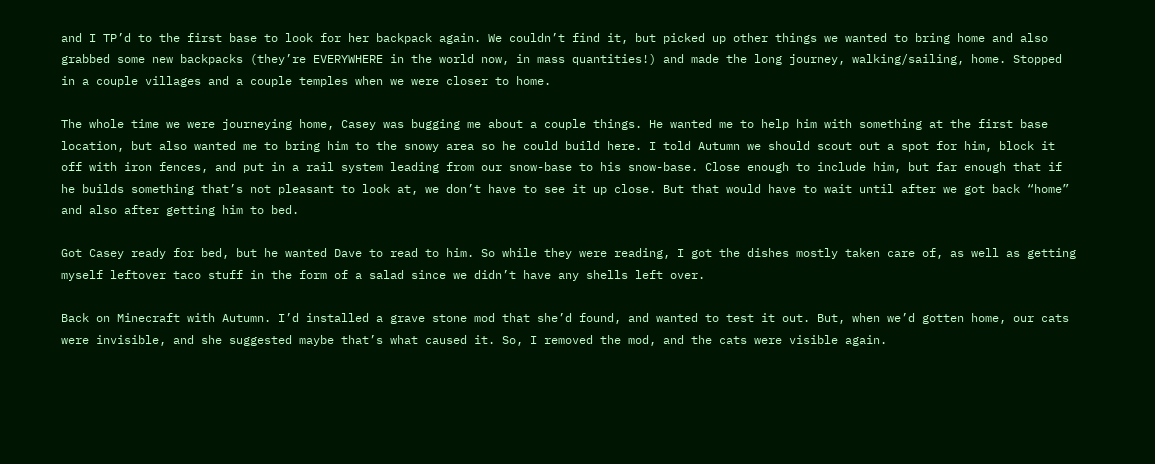and I TP’d to the first base to look for her backpack again. We couldn’t find it, but picked up other things we wanted to bring home and also grabbed some new backpacks (they’re EVERYWHERE in the world now, in mass quantities!) and made the long journey, walking/sailing, home. Stopped in a couple villages and a couple temples when we were closer to home.

The whole time we were journeying home, Casey was bugging me about a couple things. He wanted me to help him with something at the first base location, but also wanted me to bring him to the snowy area so he could build here. I told Autumn we should scout out a spot for him, block it off with iron fences, and put in a rail system leading from our snow-base to his snow-base. Close enough to include him, but far enough that if he builds something that’s not pleasant to look at, we don’t have to see it up close. But that would have to wait until after we got back “home” and also after getting him to bed.

Got Casey ready for bed, but he wanted Dave to read to him. So while they were reading, I got the dishes mostly taken care of, as well as getting myself leftover taco stuff in the form of a salad since we didn’t have any shells left over.

Back on Minecraft with Autumn. I’d installed a grave stone mod that she’d found, and wanted to test it out. But, when we’d gotten home, our cats were invisible, and she suggested maybe that’s what caused it. So, I removed the mod, and the cats were visible again.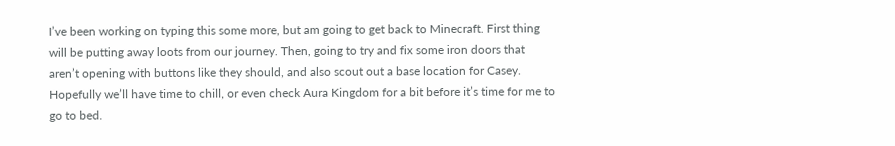I’ve been working on typing this some more, but am going to get back to Minecraft. First thing will be putting away loots from our journey. Then, going to try and fix some iron doors that aren’t opening with buttons like they should, and also scout out a base location for Casey. Hopefully we’ll have time to chill, or even check Aura Kingdom for a bit before it’s time for me to go to bed.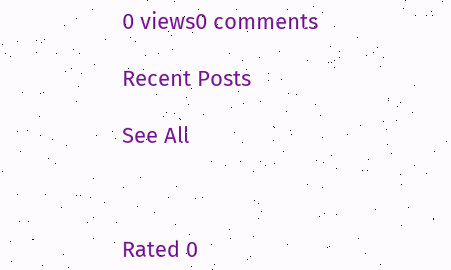0 views0 comments

Recent Posts

See All



Rated 0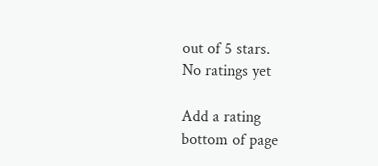out of 5 stars.
No ratings yet

Add a rating
bottom of page